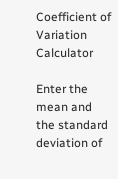Coefficient of Variation Calculator

Enter the mean and the standard deviation of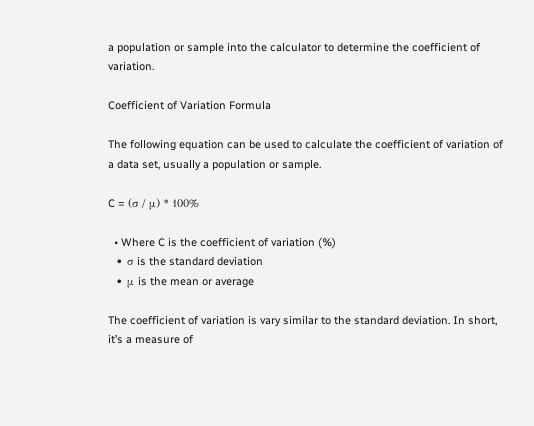a population or sample into the calculator to determine the coefficient of variation.

Coefficient of Variation Formula

The following equation can be used to calculate the coefficient of variation of a data set, usually a population or sample.

C = (σ / μ) * 100%

  • Where C is the coefficient of variation (%)
  • σ is the standard deviation
  • μ is the mean or average

The coefficient of variation is vary similar to the standard deviation. In short, it’s a measure of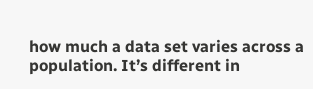how much a data set varies across a population. It’s different in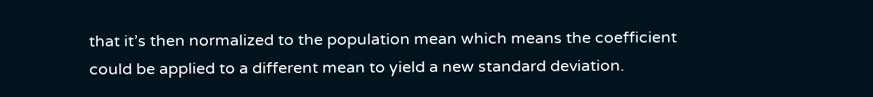that it’s then normalized to the population mean which means the coefficient could be applied to a different mean to yield a new standard deviation.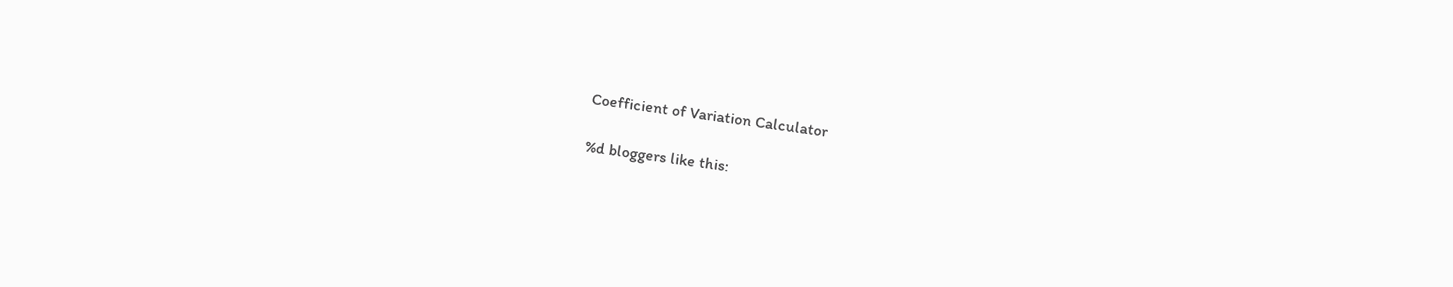Coefficient of Variation Calculator

%d bloggers like this: